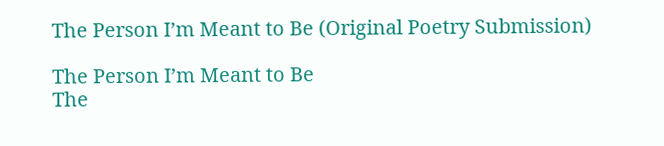The Person I’m Meant to Be (Original Poetry Submission)

The Person I’m Meant to Be
The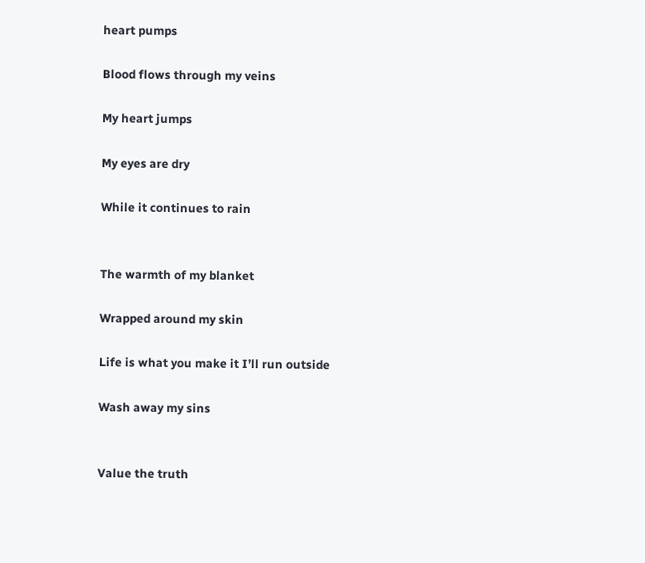heart pumps

Blood flows through my veins

My heart jumps

My eyes are dry

While it continues to rain


The warmth of my blanket

Wrapped around my skin

Life is what you make it I’ll run outside

Wash away my sins


Value the truth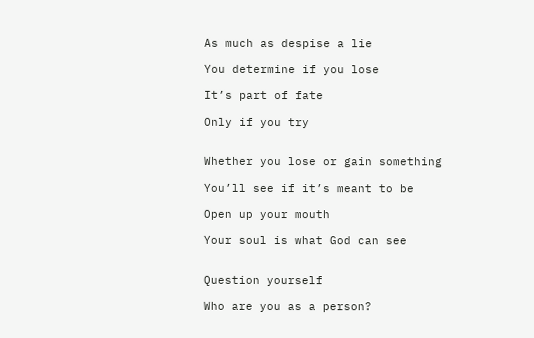As much as despise a lie

You determine if you lose

It’s part of fate

Only if you try


Whether you lose or gain something

You’ll see if it’s meant to be

Open up your mouth

Your soul is what God can see


Question yourself

Who are you as a person?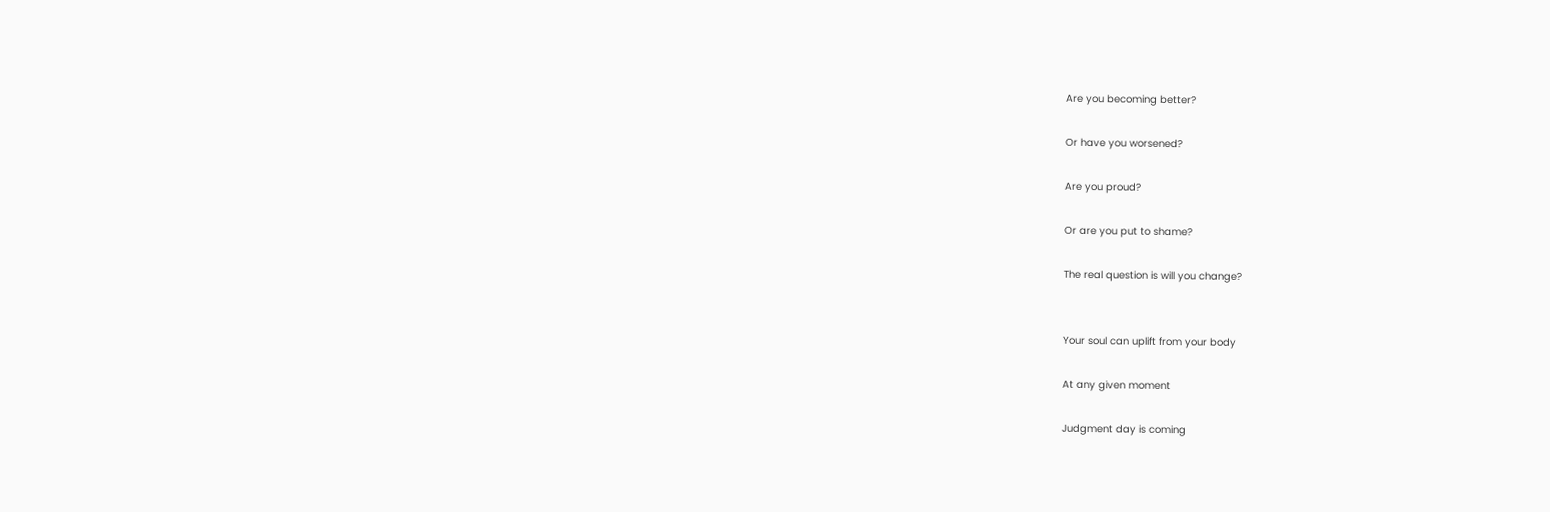Are you becoming better?

Or have you worsened?

Are you proud?

Or are you put to shame?

The real question is will you change?


Your soul can uplift from your body

At any given moment

Judgment day is coming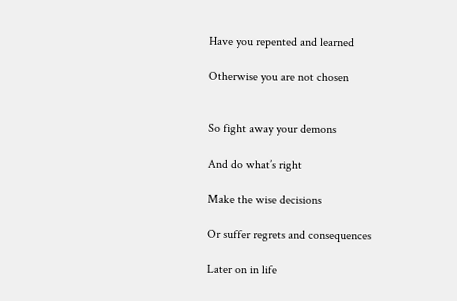Have you repented and learned

Otherwise you are not chosen


So fight away your demons

And do what’s right

Make the wise decisions

Or suffer regrets and consequences

Later on in life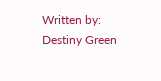Written by: Destiny Green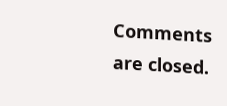Comments are closed.